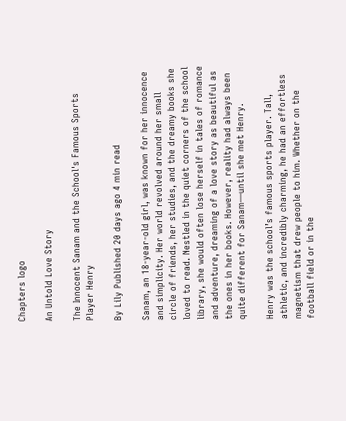Chapters logo

An Untold Love Story

The Innocent Sanam and the School's Famous Sports Player Henry

By Lily Published 20 days ago 4 min read

Sanam, an 18-year-old girl, was known for her innocence and simplicity. Her world revolved around her small circle of friends, her studies, and the dreamy books she loved to read. Nestled in the quiet corners of the school library, she would often lose herself in tales of romance and adventure, dreaming of a love story as beautiful as the ones in her books. However, reality had always been quite different for Sanam—until she met Henry.

Henry was the school’s famous sports player. Tall, athletic, and incredibly charming, he had an effortless magnetism that drew people to him. Whether on the football field or in the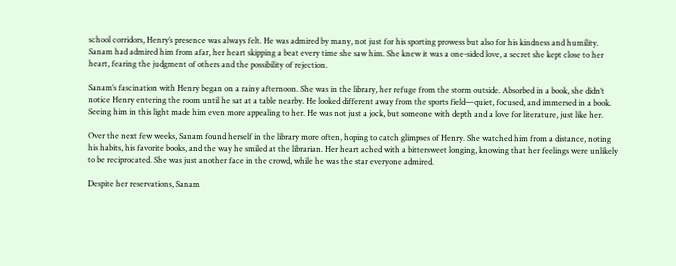school corridors, Henry’s presence was always felt. He was admired by many, not just for his sporting prowess but also for his kindness and humility. Sanam had admired him from afar, her heart skipping a beat every time she saw him. She knew it was a one-sided love, a secret she kept close to her heart, fearing the judgment of others and the possibility of rejection.

Sanam’s fascination with Henry began on a rainy afternoon. She was in the library, her refuge from the storm outside. Absorbed in a book, she didn’t notice Henry entering the room until he sat at a table nearby. He looked different away from the sports field—quiet, focused, and immersed in a book. Seeing him in this light made him even more appealing to her. He was not just a jock, but someone with depth and a love for literature, just like her.

Over the next few weeks, Sanam found herself in the library more often, hoping to catch glimpses of Henry. She watched him from a distance, noting his habits, his favorite books, and the way he smiled at the librarian. Her heart ached with a bittersweet longing, knowing that her feelings were unlikely to be reciprocated. She was just another face in the crowd, while he was the star everyone admired.

Despite her reservations, Sanam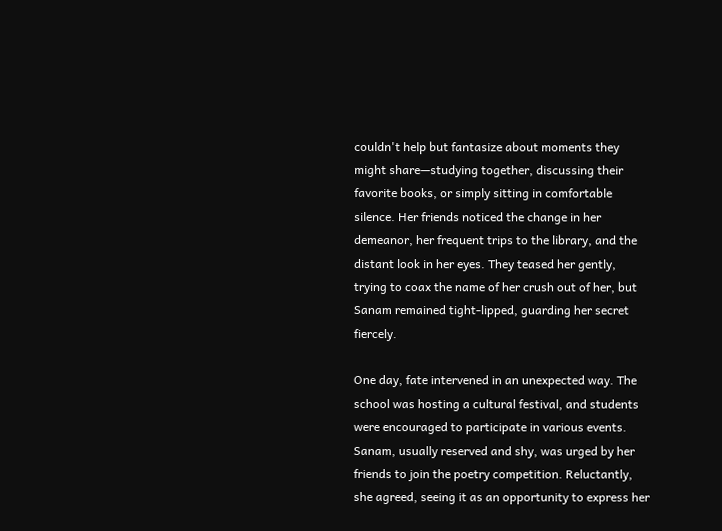couldn't help but fantasize about moments they might share—studying together, discussing their favorite books, or simply sitting in comfortable silence. Her friends noticed the change in her demeanor, her frequent trips to the library, and the distant look in her eyes. They teased her gently, trying to coax the name of her crush out of her, but Sanam remained tight-lipped, guarding her secret fiercely.

One day, fate intervened in an unexpected way. The school was hosting a cultural festival, and students were encouraged to participate in various events. Sanam, usually reserved and shy, was urged by her friends to join the poetry competition. Reluctantly, she agreed, seeing it as an opportunity to express her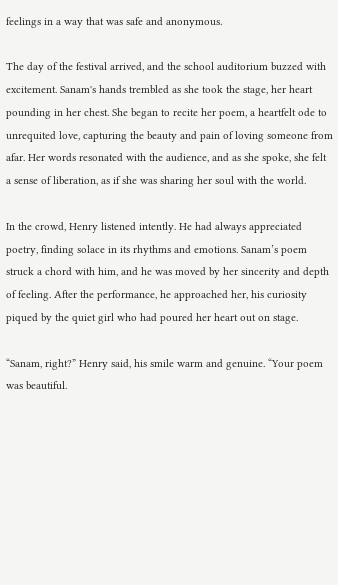feelings in a way that was safe and anonymous.

The day of the festival arrived, and the school auditorium buzzed with excitement. Sanam's hands trembled as she took the stage, her heart pounding in her chest. She began to recite her poem, a heartfelt ode to unrequited love, capturing the beauty and pain of loving someone from afar. Her words resonated with the audience, and as she spoke, she felt a sense of liberation, as if she was sharing her soul with the world.

In the crowd, Henry listened intently. He had always appreciated poetry, finding solace in its rhythms and emotions. Sanam’s poem struck a chord with him, and he was moved by her sincerity and depth of feeling. After the performance, he approached her, his curiosity piqued by the quiet girl who had poured her heart out on stage.

“Sanam, right?” Henry said, his smile warm and genuine. “Your poem was beautiful.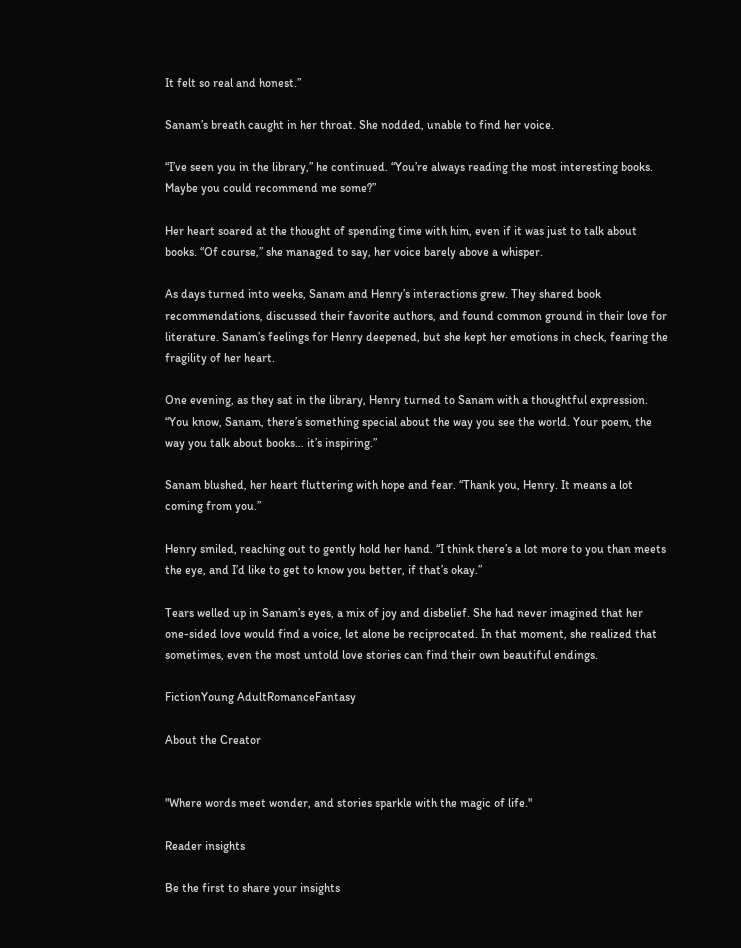It felt so real and honest.”

Sanam’s breath caught in her throat. She nodded, unable to find her voice.

“I’ve seen you in the library,” he continued. “You’re always reading the most interesting books. Maybe you could recommend me some?”

Her heart soared at the thought of spending time with him, even if it was just to talk about books. “Of course,” she managed to say, her voice barely above a whisper.

As days turned into weeks, Sanam and Henry’s interactions grew. They shared book recommendations, discussed their favorite authors, and found common ground in their love for literature. Sanam’s feelings for Henry deepened, but she kept her emotions in check, fearing the fragility of her heart.

One evening, as they sat in the library, Henry turned to Sanam with a thoughtful expression. “You know, Sanam, there’s something special about the way you see the world. Your poem, the way you talk about books… it’s inspiring.”

Sanam blushed, her heart fluttering with hope and fear. “Thank you, Henry. It means a lot coming from you.”

Henry smiled, reaching out to gently hold her hand. “I think there’s a lot more to you than meets the eye, and I’d like to get to know you better, if that’s okay.”

Tears welled up in Sanam’s eyes, a mix of joy and disbelief. She had never imagined that her one-sided love would find a voice, let alone be reciprocated. In that moment, she realized that sometimes, even the most untold love stories can find their own beautiful endings.

FictionYoung AdultRomanceFantasy

About the Creator


"Where words meet wonder, and stories sparkle with the magic of life."

Reader insights

Be the first to share your insights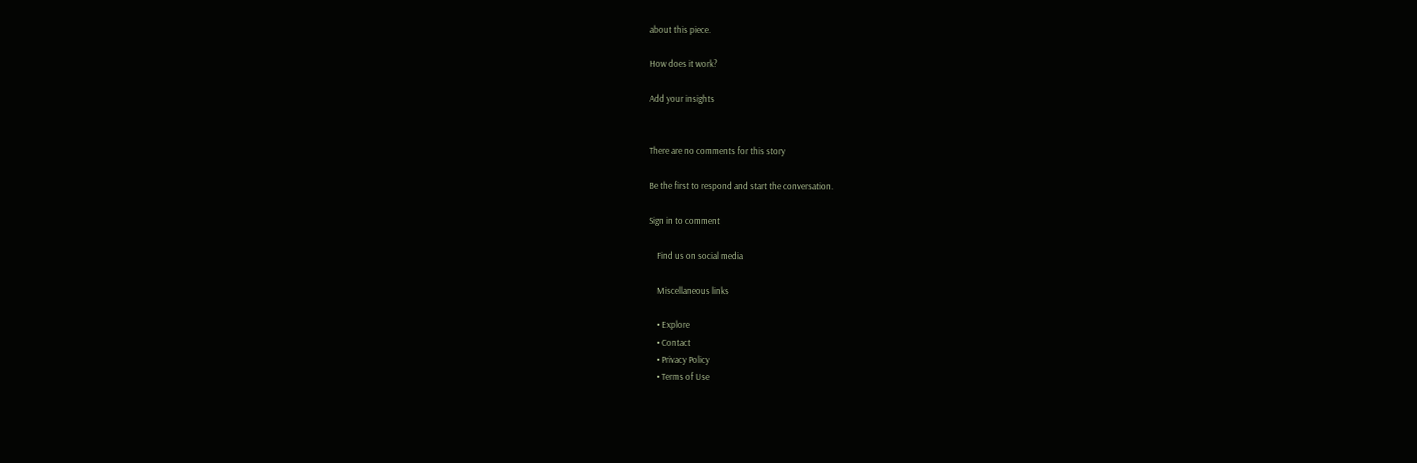about this piece.

How does it work?

Add your insights


There are no comments for this story

Be the first to respond and start the conversation.

Sign in to comment

    Find us on social media

    Miscellaneous links

    • Explore
    • Contact
    • Privacy Policy
    • Terms of Use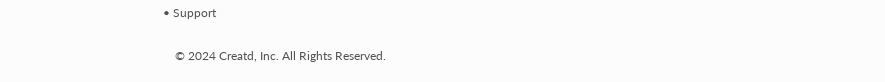• Support

    © 2024 Creatd, Inc. All Rights Reserved.